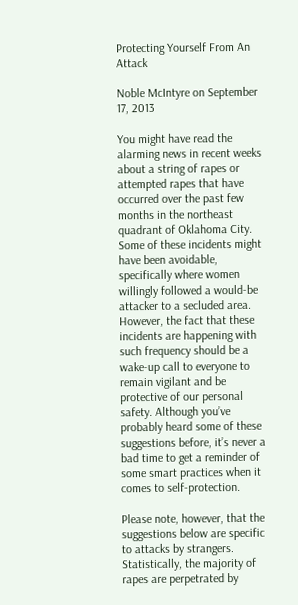Protecting Yourself From An Attack

Noble McIntyre on September 17, 2013

You might have read the alarming news in recent weeks about a string of rapes or attempted rapes that have occurred over the past few months in the northeast quadrant of Oklahoma City. Some of these incidents might have been avoidable, specifically where women willingly followed a would-be attacker to a secluded area. However, the fact that these incidents are happening with such frequency should be a wake-up call to everyone to remain vigilant and be protective of our personal safety. Although you’ve probably heard some of these suggestions before, it’s never a bad time to get a reminder of some smart practices when it comes to self-protection.

Please note, however, that the suggestions below are specific to attacks by strangers. Statistically, the majority of rapes are perpetrated by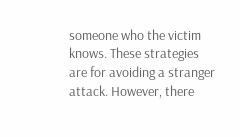someone who the victim knows. These strategies are for avoiding a stranger attack. However, there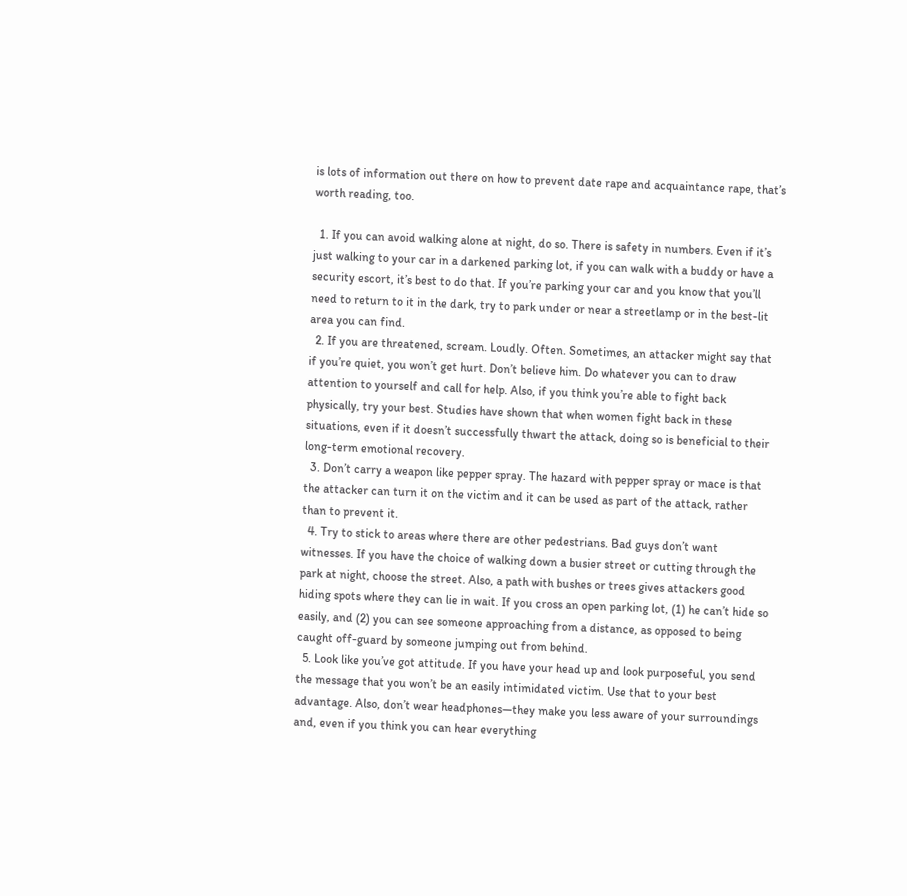is lots of information out there on how to prevent date rape and acquaintance rape, that’s worth reading, too.

  1. If you can avoid walking alone at night, do so. There is safety in numbers. Even if it’s just walking to your car in a darkened parking lot, if you can walk with a buddy or have a security escort, it’s best to do that. If you’re parking your car and you know that you’ll need to return to it in the dark, try to park under or near a streetlamp or in the best-lit area you can find.
  2. If you are threatened, scream. Loudly. Often. Sometimes, an attacker might say that if you’re quiet, you won’t get hurt. Don’t believe him. Do whatever you can to draw attention to yourself and call for help. Also, if you think you’re able to fight back physically, try your best. Studies have shown that when women fight back in these situations, even if it doesn’t successfully thwart the attack, doing so is beneficial to their long-term emotional recovery.
  3. Don’t carry a weapon like pepper spray. The hazard with pepper spray or mace is that the attacker can turn it on the victim and it can be used as part of the attack, rather than to prevent it.
  4. Try to stick to areas where there are other pedestrians. Bad guys don’t want witnesses. If you have the choice of walking down a busier street or cutting through the park at night, choose the street. Also, a path with bushes or trees gives attackers good hiding spots where they can lie in wait. If you cross an open parking lot, (1) he can’t hide so easily, and (2) you can see someone approaching from a distance, as opposed to being caught off-guard by someone jumping out from behind.
  5. Look like you’ve got attitude. If you have your head up and look purposeful, you send the message that you won’t be an easily intimidated victim. Use that to your best advantage. Also, don’t wear headphones—they make you less aware of your surroundings and, even if you think you can hear everything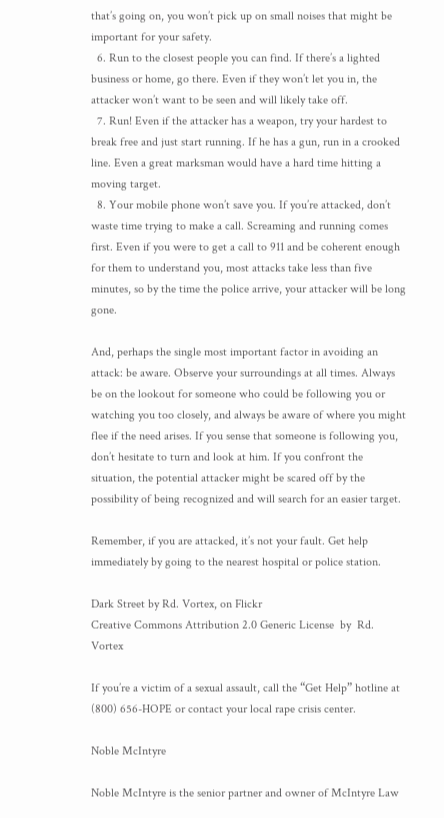that’s going on, you won’t pick up on small noises that might be important for your safety.
  6. Run to the closest people you can find. If there’s a lighted business or home, go there. Even if they won’t let you in, the attacker won’t want to be seen and will likely take off.
  7. Run! Even if the attacker has a weapon, try your hardest to break free and just start running. If he has a gun, run in a crooked line. Even a great marksman would have a hard time hitting a moving target.
  8. Your mobile phone won’t save you. If you’re attacked, don’t waste time trying to make a call. Screaming and running comes first. Even if you were to get a call to 911 and be coherent enough for them to understand you, most attacks take less than five minutes, so by the time the police arrive, your attacker will be long gone.

And, perhaps the single most important factor in avoiding an attack: be aware. Observe your surroundings at all times. Always be on the lookout for someone who could be following you or watching you too closely, and always be aware of where you might flee if the need arises. If you sense that someone is following you, don’t hesitate to turn and look at him. If you confront the situation, the potential attacker might be scared off by the possibility of being recognized and will search for an easier target.

Remember, if you are attacked, it’s not your fault. Get help immediately by going to the nearest hospital or police station.

Dark Street by Rd. Vortex, on Flickr
Creative Commons Attribution 2.0 Generic License  by  Rd. Vortex

If you’re a victim of a sexual assault, call the “Get Help” hotline at (800) 656-HOPE or contact your local rape crisis center.

Noble McIntyre

Noble McIntyre is the senior partner and owner of McIntyre Law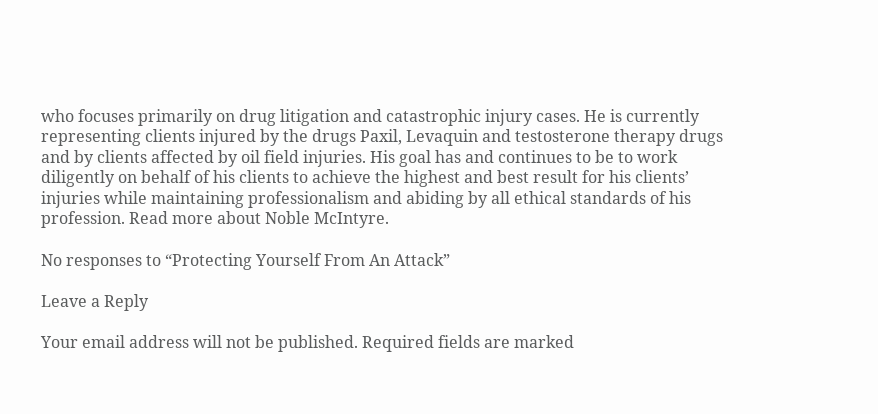who focuses primarily on drug litigation and catastrophic injury cases. He is currently representing clients injured by the drugs Paxil, Levaquin and testosterone therapy drugs and by clients affected by oil field injuries. His goal has and continues to be to work diligently on behalf of his clients to achieve the highest and best result for his clients’ injuries while maintaining professionalism and abiding by all ethical standards of his profession. Read more about Noble McIntyre.

No responses to “Protecting Yourself From An Attack”

Leave a Reply

Your email address will not be published. Required fields are marked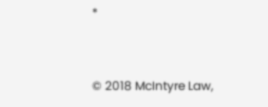*


© 2018 McIntyre Law,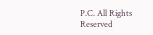P.C. All Rights Reserved